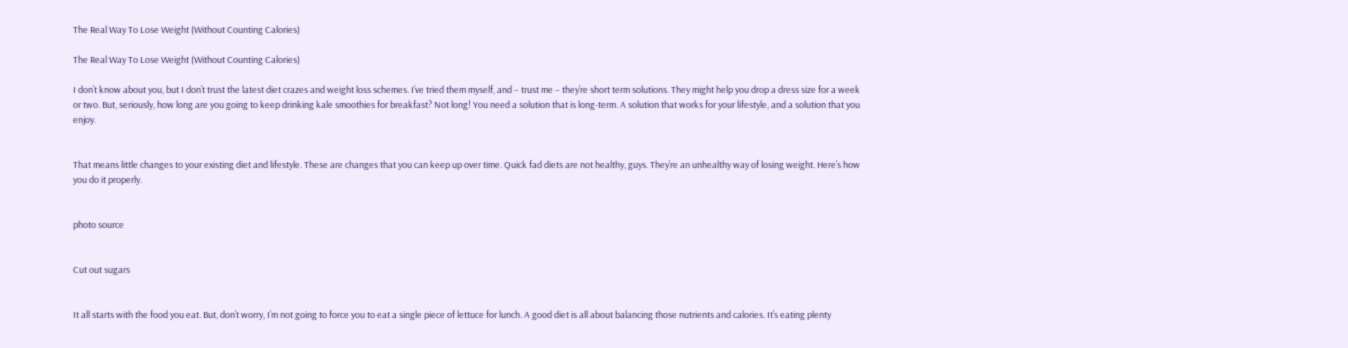The Real Way To Lose Weight (Without Counting Calories)

The Real Way To Lose Weight (Without Counting Calories)

I don’t know about you, but I don’t trust the latest diet crazes and weight loss schemes. I’ve tried them myself, and – trust me – they’re short term solutions. They might help you drop a dress size for a week or two. But, seriously, how long are you going to keep drinking kale smoothies for breakfast? Not long! You need a solution that is long-term. A solution that works for your lifestyle, and a solution that you enjoy.


That means little changes to your existing diet and lifestyle. These are changes that you can keep up over time. Quick fad diets are not healthy, guys. They’re an unhealthy way of losing weight. Here’s how you do it properly.


photo source


Cut out sugars


It all starts with the food you eat. But, don’t worry, I’m not going to force you to eat a single piece of lettuce for lunch. A good diet is all about balancing those nutrients and calories. It’s eating plenty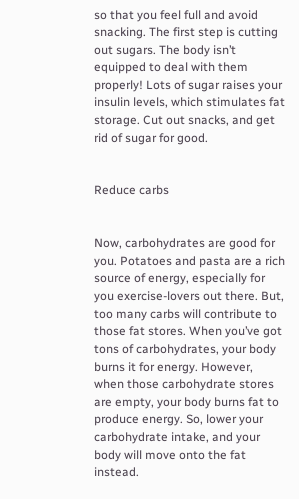so that you feel full and avoid snacking. The first step is cutting out sugars. The body isn’t equipped to deal with them properly! Lots of sugar raises your insulin levels, which stimulates fat storage. Cut out snacks, and get rid of sugar for good.


Reduce carbs


Now, carbohydrates are good for you. Potatoes and pasta are a rich source of energy, especially for you exercise-lovers out there. But, too many carbs will contribute to those fat stores. When you’ve got tons of carbohydrates, your body burns it for energy. However, when those carbohydrate stores are empty, your body burns fat to produce energy. So, lower your carbohydrate intake, and your body will move onto the fat instead.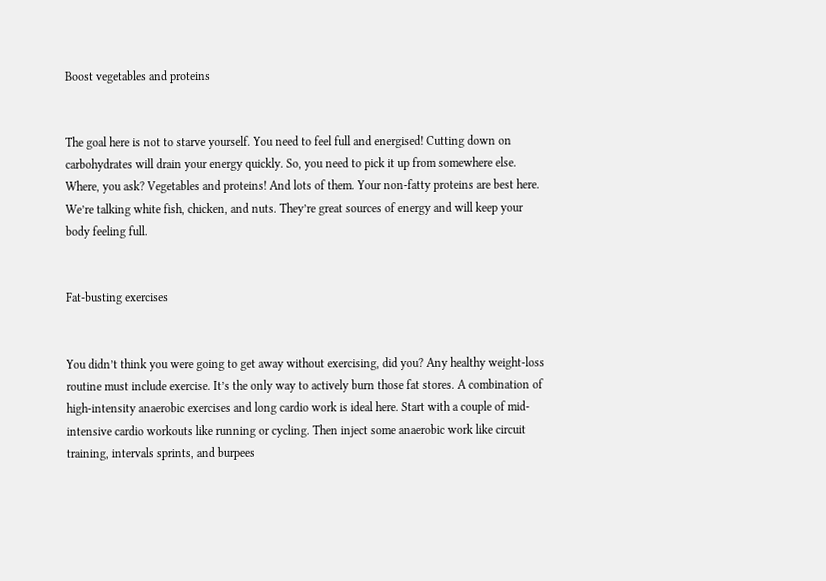Boost vegetables and proteins


The goal here is not to starve yourself. You need to feel full and energised! Cutting down on carbohydrates will drain your energy quickly. So, you need to pick it up from somewhere else. Where, you ask? Vegetables and proteins! And lots of them. Your non-fatty proteins are best here. We’re talking white fish, chicken, and nuts. They’re great sources of energy and will keep your body feeling full.


Fat-busting exercises


You didn’t think you were going to get away without exercising, did you? Any healthy weight-loss routine must include exercise. It’s the only way to actively burn those fat stores. A combination of high-intensity anaerobic exercises and long cardio work is ideal here. Start with a couple of mid-intensive cardio workouts like running or cycling. Then inject some anaerobic work like circuit training, intervals sprints, and burpees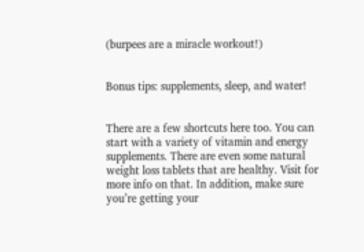(burpees are a miracle workout!)


Bonus tips: supplements, sleep, and water!


There are a few shortcuts here too. You can start with a variety of vitamin and energy supplements. There are even some natural weight loss tablets that are healthy. Visit for more info on that. In addition, make sure you’re getting your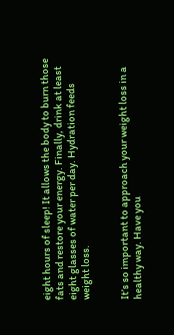eight hours of sleep! It allows the body to burn those fats and restore your energy. Finally, drink at least eight glasses of water per day. Hydration feeds weight loss.


It’s so important to approach your weight loss in a healthy way. Have you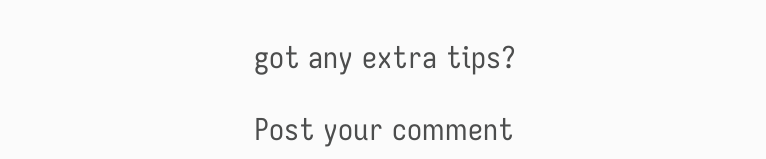got any extra tips?

Post your comment